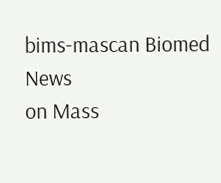bims-mascan Biomed News
on Mass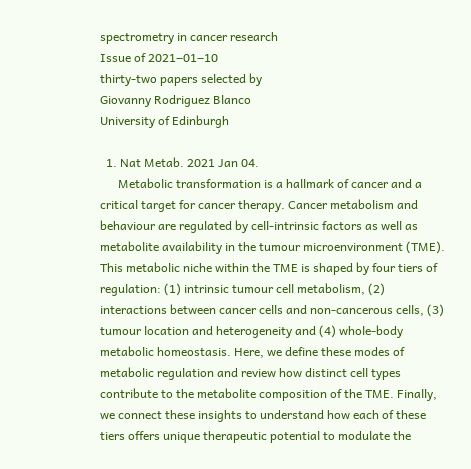spectrometry in cancer research
Issue of 2021‒01‒10
thirty-two papers selected by
Giovanny Rodriguez Blanco
University of Edinburgh

  1. Nat Metab. 2021 Jan 04.
      Metabolic transformation is a hallmark of cancer and a critical target for cancer therapy. Cancer metabolism and behaviour are regulated by cell-intrinsic factors as well as metabolite availability in the tumour microenvironment (TME). This metabolic niche within the TME is shaped by four tiers of regulation: (1) intrinsic tumour cell metabolism, (2) interactions between cancer cells and non-cancerous cells, (3) tumour location and heterogeneity and (4) whole-body metabolic homeostasis. Here, we define these modes of metabolic regulation and review how distinct cell types contribute to the metabolite composition of the TME. Finally, we connect these insights to understand how each of these tiers offers unique therapeutic potential to modulate the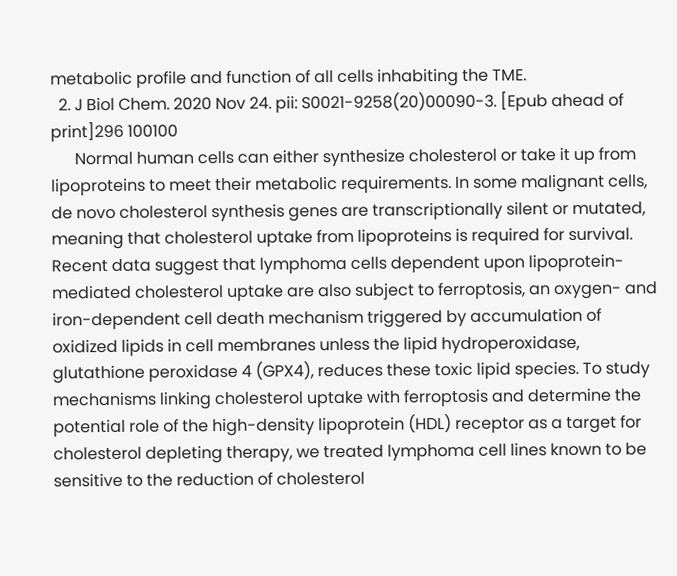metabolic profile and function of all cells inhabiting the TME.
  2. J Biol Chem. 2020 Nov 24. pii: S0021-9258(20)00090-3. [Epub ahead of print]296 100100
      Normal human cells can either synthesize cholesterol or take it up from lipoproteins to meet their metabolic requirements. In some malignant cells, de novo cholesterol synthesis genes are transcriptionally silent or mutated, meaning that cholesterol uptake from lipoproteins is required for survival. Recent data suggest that lymphoma cells dependent upon lipoprotein-mediated cholesterol uptake are also subject to ferroptosis, an oxygen- and iron-dependent cell death mechanism triggered by accumulation of oxidized lipids in cell membranes unless the lipid hydroperoxidase, glutathione peroxidase 4 (GPX4), reduces these toxic lipid species. To study mechanisms linking cholesterol uptake with ferroptosis and determine the potential role of the high-density lipoprotein (HDL) receptor as a target for cholesterol depleting therapy, we treated lymphoma cell lines known to be sensitive to the reduction of cholesterol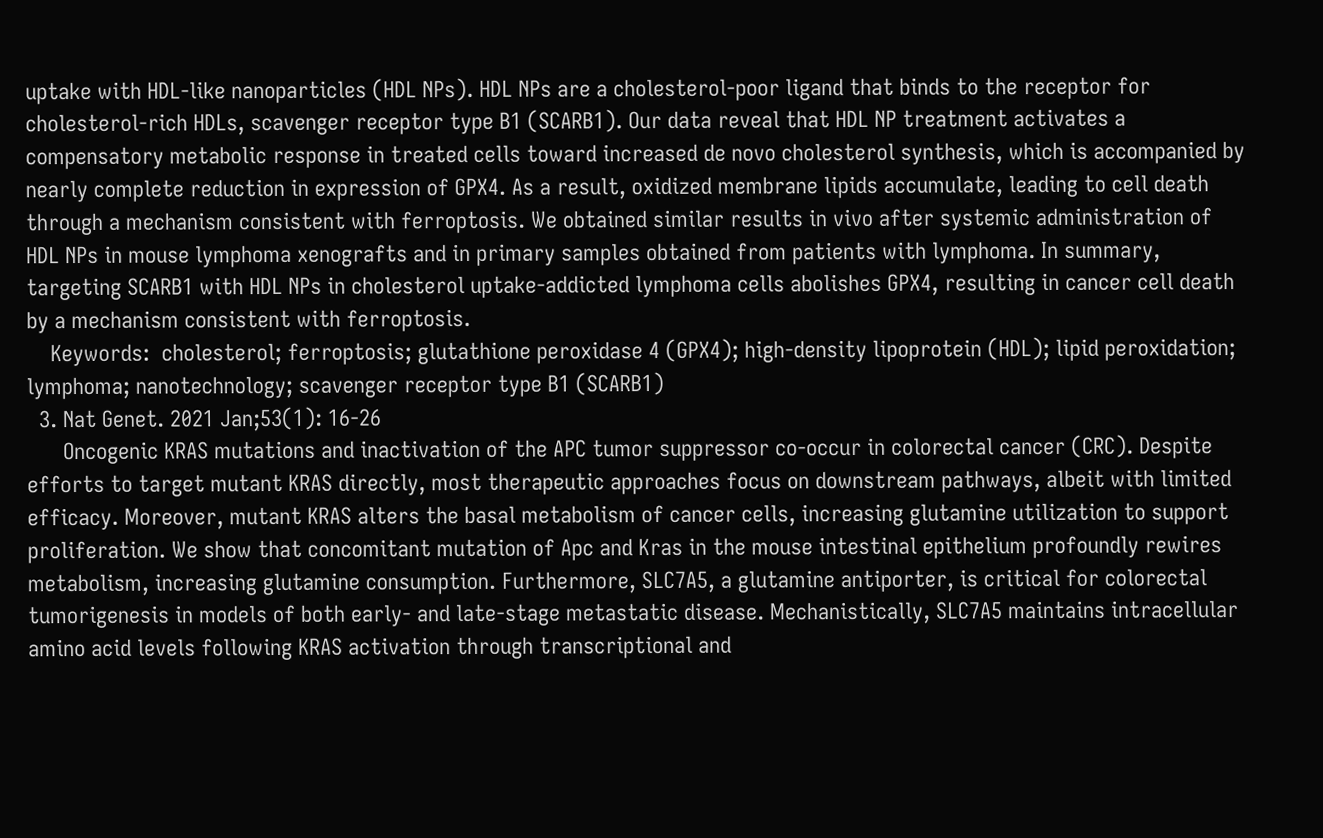uptake with HDL-like nanoparticles (HDL NPs). HDL NPs are a cholesterol-poor ligand that binds to the receptor for cholesterol-rich HDLs, scavenger receptor type B1 (SCARB1). Our data reveal that HDL NP treatment activates a compensatory metabolic response in treated cells toward increased de novo cholesterol synthesis, which is accompanied by nearly complete reduction in expression of GPX4. As a result, oxidized membrane lipids accumulate, leading to cell death through a mechanism consistent with ferroptosis. We obtained similar results in vivo after systemic administration of HDL NPs in mouse lymphoma xenografts and in primary samples obtained from patients with lymphoma. In summary, targeting SCARB1 with HDL NPs in cholesterol uptake-addicted lymphoma cells abolishes GPX4, resulting in cancer cell death by a mechanism consistent with ferroptosis.
    Keywords:  cholesterol; ferroptosis; glutathione peroxidase 4 (GPX4); high-density lipoprotein (HDL); lipid peroxidation; lymphoma; nanotechnology; scavenger receptor type B1 (SCARB1)
  3. Nat Genet. 2021 Jan;53(1): 16-26
      Oncogenic KRAS mutations and inactivation of the APC tumor suppressor co-occur in colorectal cancer (CRC). Despite efforts to target mutant KRAS directly, most therapeutic approaches focus on downstream pathways, albeit with limited efficacy. Moreover, mutant KRAS alters the basal metabolism of cancer cells, increasing glutamine utilization to support proliferation. We show that concomitant mutation of Apc and Kras in the mouse intestinal epithelium profoundly rewires metabolism, increasing glutamine consumption. Furthermore, SLC7A5, a glutamine antiporter, is critical for colorectal tumorigenesis in models of both early- and late-stage metastatic disease. Mechanistically, SLC7A5 maintains intracellular amino acid levels following KRAS activation through transcriptional and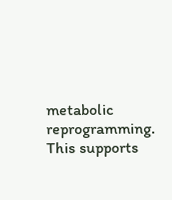metabolic reprogramming. This supports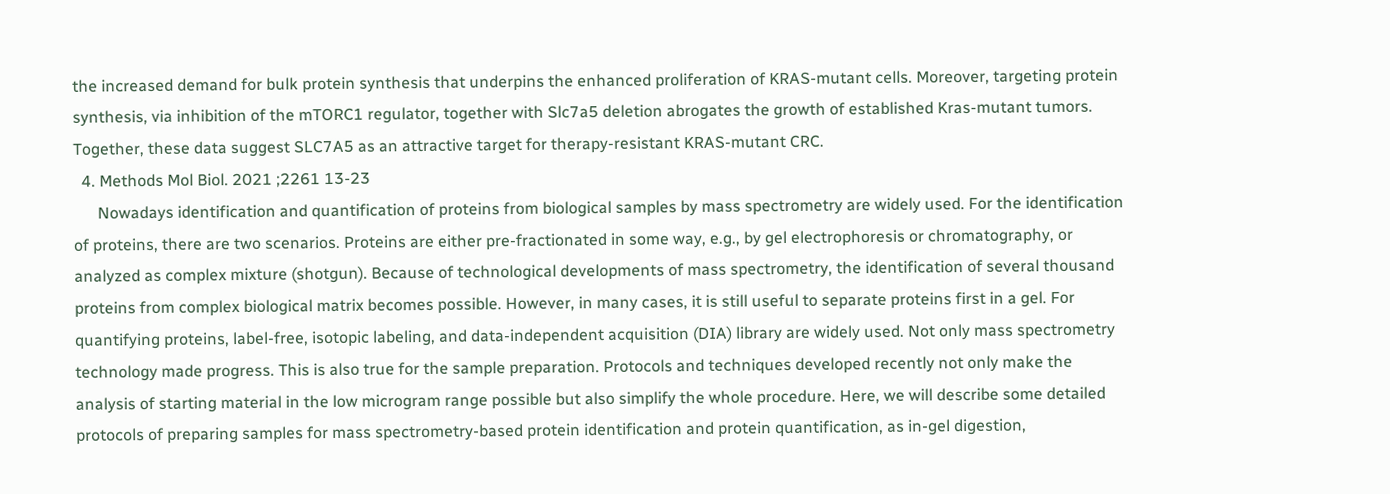the increased demand for bulk protein synthesis that underpins the enhanced proliferation of KRAS-mutant cells. Moreover, targeting protein synthesis, via inhibition of the mTORC1 regulator, together with Slc7a5 deletion abrogates the growth of established Kras-mutant tumors. Together, these data suggest SLC7A5 as an attractive target for therapy-resistant KRAS-mutant CRC.
  4. Methods Mol Biol. 2021 ;2261 13-23
      Nowadays identification and quantification of proteins from biological samples by mass spectrometry are widely used. For the identification of proteins, there are two scenarios. Proteins are either pre-fractionated in some way, e.g., by gel electrophoresis or chromatography, or analyzed as complex mixture (shotgun). Because of technological developments of mass spectrometry, the identification of several thousand proteins from complex biological matrix becomes possible. However, in many cases, it is still useful to separate proteins first in a gel. For quantifying proteins, label-free, isotopic labeling, and data-independent acquisition (DIA) library are widely used. Not only mass spectrometry technology made progress. This is also true for the sample preparation. Protocols and techniques developed recently not only make the analysis of starting material in the low microgram range possible but also simplify the whole procedure. Here, we will describe some detailed protocols of preparing samples for mass spectrometry-based protein identification and protein quantification, as in-gel digestion,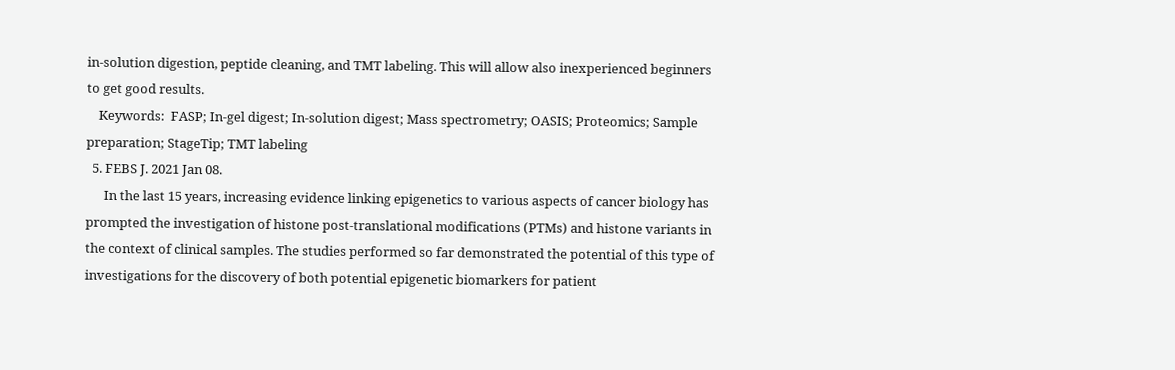in-solution digestion, peptide cleaning, and TMT labeling. This will allow also inexperienced beginners to get good results.
    Keywords:  FASP; In-gel digest; In-solution digest; Mass spectrometry; OASIS; Proteomics; Sample preparation; StageTip; TMT labeling
  5. FEBS J. 2021 Jan 08.
      In the last 15 years, increasing evidence linking epigenetics to various aspects of cancer biology has prompted the investigation of histone post-translational modifications (PTMs) and histone variants in the context of clinical samples. The studies performed so far demonstrated the potential of this type of investigations for the discovery of both potential epigenetic biomarkers for patient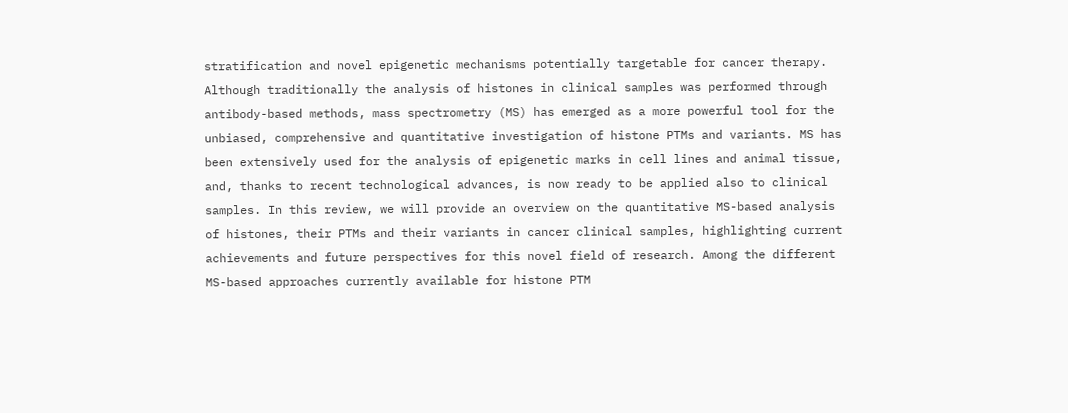stratification and novel epigenetic mechanisms potentially targetable for cancer therapy. Although traditionally the analysis of histones in clinical samples was performed through antibody-based methods, mass spectrometry (MS) has emerged as a more powerful tool for the unbiased, comprehensive and quantitative investigation of histone PTMs and variants. MS has been extensively used for the analysis of epigenetic marks in cell lines and animal tissue, and, thanks to recent technological advances, is now ready to be applied also to clinical samples. In this review, we will provide an overview on the quantitative MS-based analysis of histones, their PTMs and their variants in cancer clinical samples, highlighting current achievements and future perspectives for this novel field of research. Among the different MS-based approaches currently available for histone PTM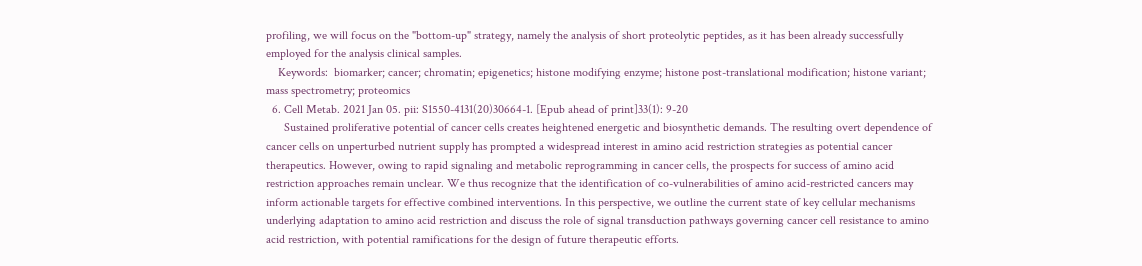profiling, we will focus on the "bottom-up" strategy, namely the analysis of short proteolytic peptides, as it has been already successfully employed for the analysis clinical samples.
    Keywords:  biomarker; cancer; chromatin; epigenetics; histone modifying enzyme; histone post-translational modification; histone variant; mass spectrometry; proteomics
  6. Cell Metab. 2021 Jan 05. pii: S1550-4131(20)30664-1. [Epub ahead of print]33(1): 9-20
      Sustained proliferative potential of cancer cells creates heightened energetic and biosynthetic demands. The resulting overt dependence of cancer cells on unperturbed nutrient supply has prompted a widespread interest in amino acid restriction strategies as potential cancer therapeutics. However, owing to rapid signaling and metabolic reprogramming in cancer cells, the prospects for success of amino acid restriction approaches remain unclear. We thus recognize that the identification of co-vulnerabilities of amino acid-restricted cancers may inform actionable targets for effective combined interventions. In this perspective, we outline the current state of key cellular mechanisms underlying adaptation to amino acid restriction and discuss the role of signal transduction pathways governing cancer cell resistance to amino acid restriction, with potential ramifications for the design of future therapeutic efforts.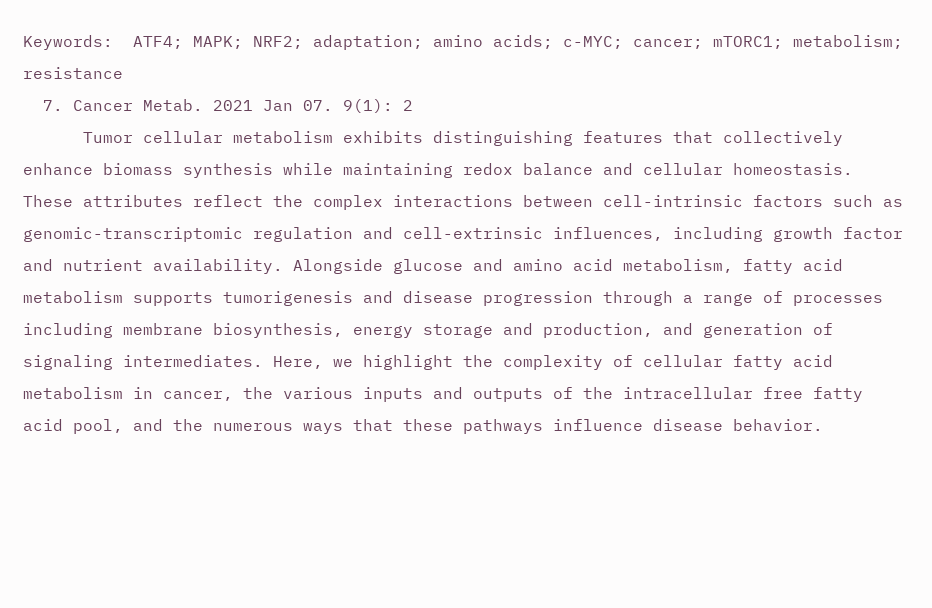Keywords:  ATF4; MAPK; NRF2; adaptation; amino acids; c-MYC; cancer; mTORC1; metabolism; resistance
  7. Cancer Metab. 2021 Jan 07. 9(1): 2
      Tumor cellular metabolism exhibits distinguishing features that collectively enhance biomass synthesis while maintaining redox balance and cellular homeostasis. These attributes reflect the complex interactions between cell-intrinsic factors such as genomic-transcriptomic regulation and cell-extrinsic influences, including growth factor and nutrient availability. Alongside glucose and amino acid metabolism, fatty acid metabolism supports tumorigenesis and disease progression through a range of processes including membrane biosynthesis, energy storage and production, and generation of signaling intermediates. Here, we highlight the complexity of cellular fatty acid metabolism in cancer, the various inputs and outputs of the intracellular free fatty acid pool, and the numerous ways that these pathways influence disease behavior.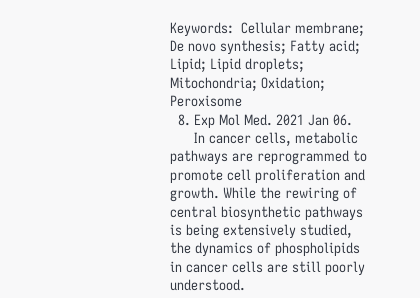Keywords:  Cellular membrane; De novo synthesis; Fatty acid; Lipid; Lipid droplets; Mitochondria; Oxidation; Peroxisome
  8. Exp Mol Med. 2021 Jan 06.
      In cancer cells, metabolic pathways are reprogrammed to promote cell proliferation and growth. While the rewiring of central biosynthetic pathways is being extensively studied, the dynamics of phospholipids in cancer cells are still poorly understood.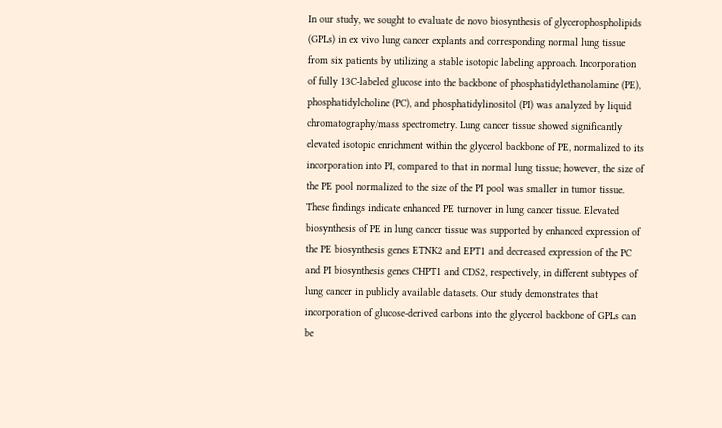In our study, we sought to evaluate de novo biosynthesis of glycerophospholipids (GPLs) in ex vivo lung cancer explants and corresponding normal lung tissue from six patients by utilizing a stable isotopic labeling approach. Incorporation of fully 13C-labeled glucose into the backbone of phosphatidylethanolamine (PE), phosphatidylcholine (PC), and phosphatidylinositol (PI) was analyzed by liquid chromatography/mass spectrometry. Lung cancer tissue showed significantly elevated isotopic enrichment within the glycerol backbone of PE, normalized to its incorporation into PI, compared to that in normal lung tissue; however, the size of the PE pool normalized to the size of the PI pool was smaller in tumor tissue. These findings indicate enhanced PE turnover in lung cancer tissue. Elevated biosynthesis of PE in lung cancer tissue was supported by enhanced expression of the PE biosynthesis genes ETNK2 and EPT1 and decreased expression of the PC and PI biosynthesis genes CHPT1 and CDS2, respectively, in different subtypes of lung cancer in publicly available datasets. Our study demonstrates that incorporation of glucose-derived carbons into the glycerol backbone of GPLs can be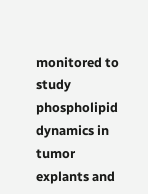monitored to study phospholipid dynamics in tumor explants and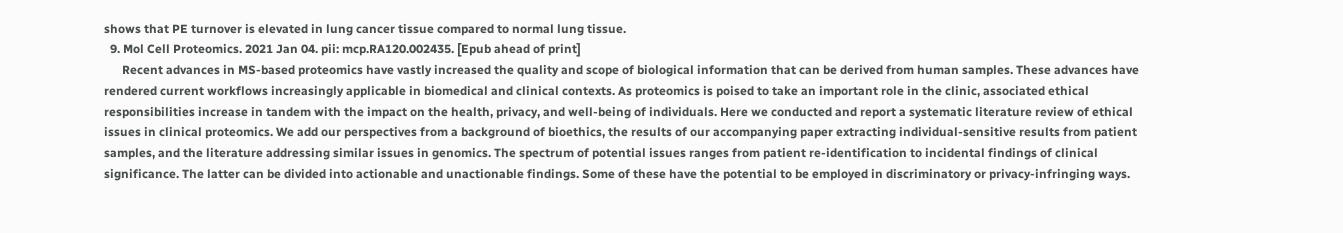shows that PE turnover is elevated in lung cancer tissue compared to normal lung tissue.
  9. Mol Cell Proteomics. 2021 Jan 04. pii: mcp.RA120.002435. [Epub ahead of print]
      Recent advances in MS-based proteomics have vastly increased the quality and scope of biological information that can be derived from human samples. These advances have rendered current workflows increasingly applicable in biomedical and clinical contexts. As proteomics is poised to take an important role in the clinic, associated ethical responsibilities increase in tandem with the impact on the health, privacy, and well-being of individuals. Here we conducted and report a systematic literature review of ethical issues in clinical proteomics. We add our perspectives from a background of bioethics, the results of our accompanying paper extracting individual-sensitive results from patient samples, and the literature addressing similar issues in genomics. The spectrum of potential issues ranges from patient re-identification to incidental findings of clinical significance. The latter can be divided into actionable and unactionable findings. Some of these have the potential to be employed in discriminatory or privacy-infringing ways.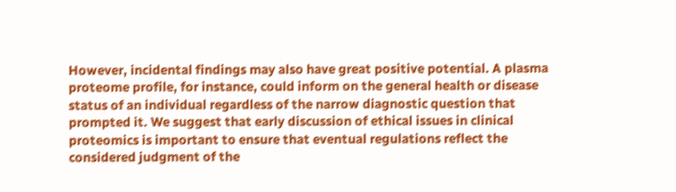However, incidental findings may also have great positive potential. A plasma proteome profile, for instance, could inform on the general health or disease status of an individual regardless of the narrow diagnostic question that prompted it. We suggest that early discussion of ethical issues in clinical proteomics is important to ensure that eventual regulations reflect the considered judgment of the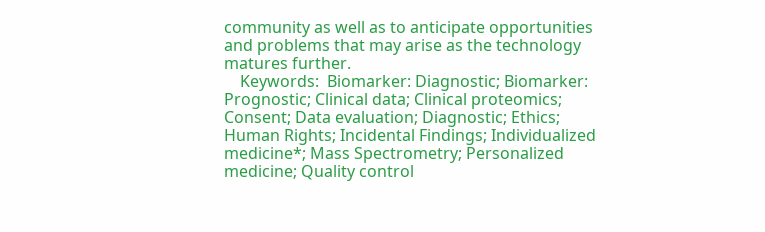community as well as to anticipate opportunities and problems that may arise as the technology matures further.
    Keywords:  Biomarker: Diagnostic; Biomarker: Prognostic; Clinical data; Clinical proteomics; Consent; Data evaluation; Diagnostic; Ethics; Human Rights; Incidental Findings; Individualized medicine*; Mass Spectrometry; Personalized medicine; Quality control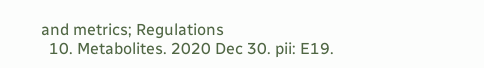and metrics; Regulations
  10. Metabolites. 2020 Dec 30. pii: E19.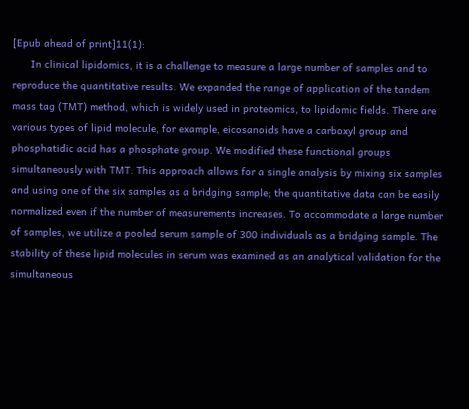[Epub ahead of print]11(1):
      In clinical lipidomics, it is a challenge to measure a large number of samples and to reproduce the quantitative results. We expanded the range of application of the tandem mass tag (TMT) method, which is widely used in proteomics, to lipidomic fields. There are various types of lipid molecule, for example, eicosanoids have a carboxyl group and phosphatidic acid has a phosphate group. We modified these functional groups simultaneously with TMT. This approach allows for a single analysis by mixing six samples and using one of the six samples as a bridging sample; the quantitative data can be easily normalized even if the number of measurements increases. To accommodate a large number of samples, we utilize a pooled serum sample of 300 individuals as a bridging sample. The stability of these lipid molecules in serum was examined as an analytical validation for the simultaneous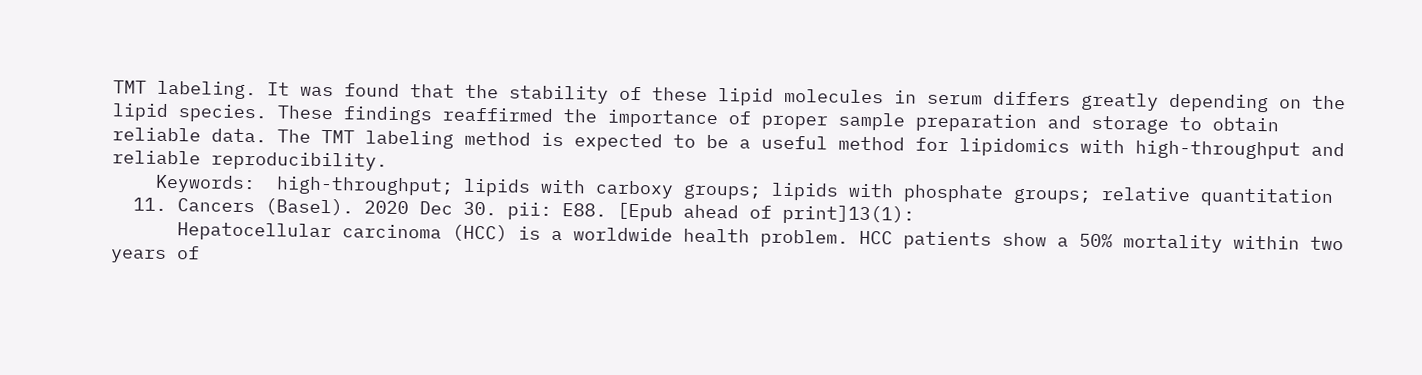TMT labeling. It was found that the stability of these lipid molecules in serum differs greatly depending on the lipid species. These findings reaffirmed the importance of proper sample preparation and storage to obtain reliable data. The TMT labeling method is expected to be a useful method for lipidomics with high-throughput and reliable reproducibility.
    Keywords:  high-throughput; lipids with carboxy groups; lipids with phosphate groups; relative quantitation
  11. Cancers (Basel). 2020 Dec 30. pii: E88. [Epub ahead of print]13(1):
      Hepatocellular carcinoma (HCC) is a worldwide health problem. HCC patients show a 50% mortality within two years of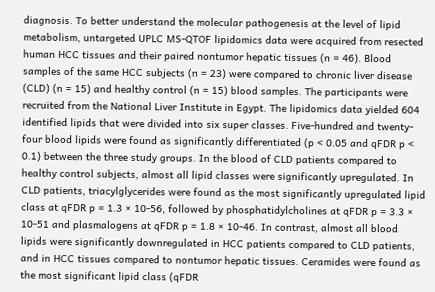diagnosis. To better understand the molecular pathogenesis at the level of lipid metabolism, untargeted UPLC MS-QTOF lipidomics data were acquired from resected human HCC tissues and their paired nontumor hepatic tissues (n = 46). Blood samples of the same HCC subjects (n = 23) were compared to chronic liver disease (CLD) (n = 15) and healthy control (n = 15) blood samples. The participants were recruited from the National Liver Institute in Egypt. The lipidomics data yielded 604 identified lipids that were divided into six super classes. Five-hundred and twenty-four blood lipids were found as significantly differentiated (p < 0.05 and qFDR p < 0.1) between the three study groups. In the blood of CLD patients compared to healthy control subjects, almost all lipid classes were significantly upregulated. In CLD patients, triacylglycerides were found as the most significantly upregulated lipid class at qFDR p = 1.3 × 10-56, followed by phosphatidylcholines at qFDR p = 3.3 × 10-51 and plasmalogens at qFDR p = 1.8 × 10-46. In contrast, almost all blood lipids were significantly downregulated in HCC patients compared to CLD patients, and in HCC tissues compared to nontumor hepatic tissues. Ceramides were found as the most significant lipid class (qFDR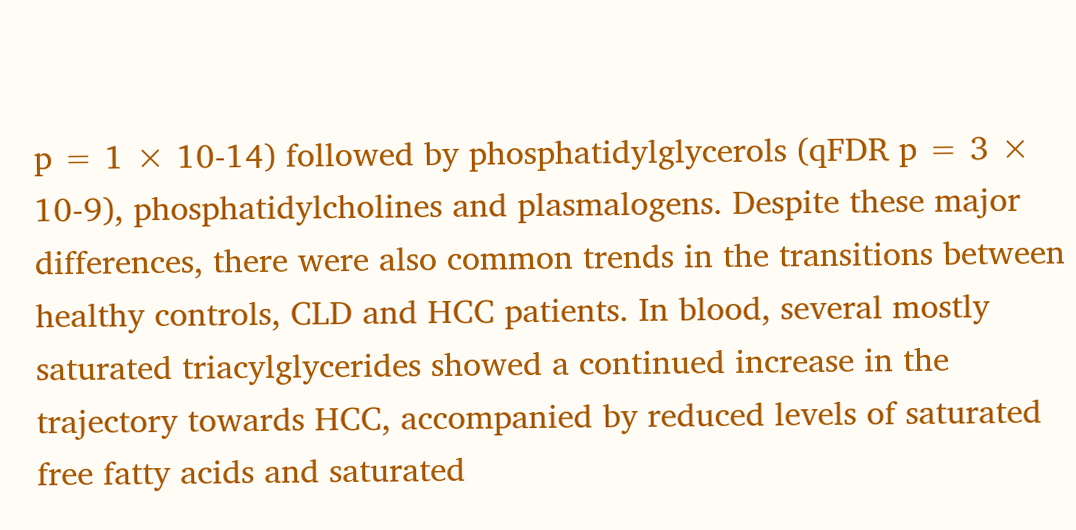p = 1 × 10-14) followed by phosphatidylglycerols (qFDR p = 3 × 10-9), phosphatidylcholines and plasmalogens. Despite these major differences, there were also common trends in the transitions between healthy controls, CLD and HCC patients. In blood, several mostly saturated triacylglycerides showed a continued increase in the trajectory towards HCC, accompanied by reduced levels of saturated free fatty acids and saturated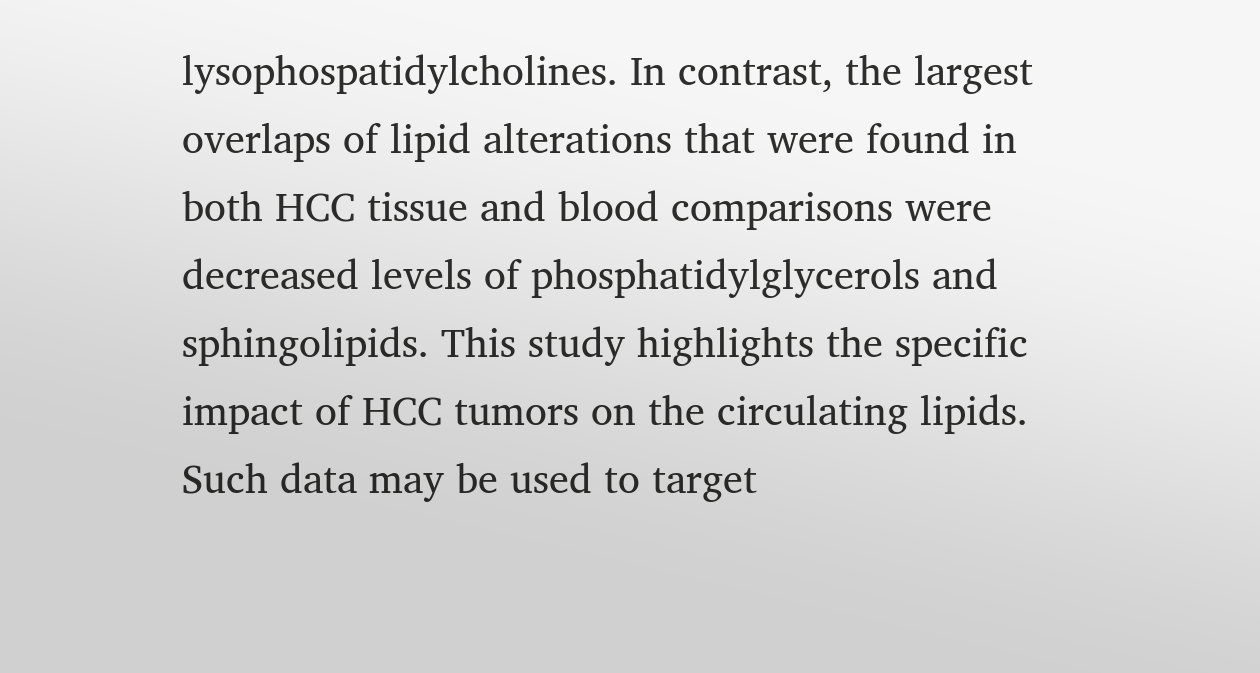lysophospatidylcholines. In contrast, the largest overlaps of lipid alterations that were found in both HCC tissue and blood comparisons were decreased levels of phosphatidylglycerols and sphingolipids. This study highlights the specific impact of HCC tumors on the circulating lipids. Such data may be used to target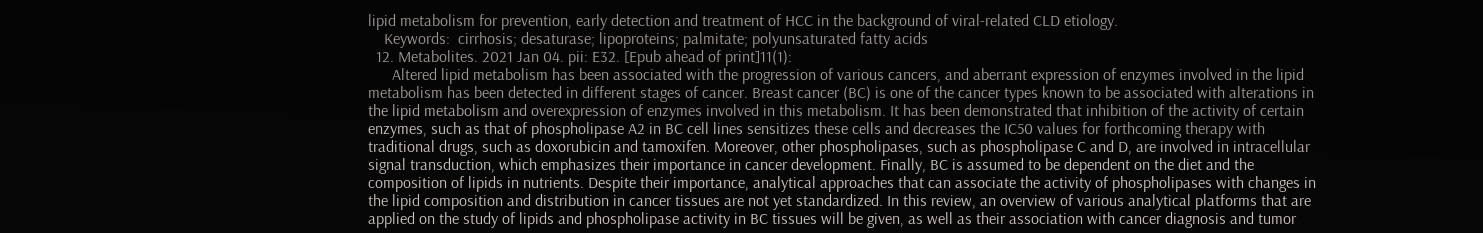lipid metabolism for prevention, early detection and treatment of HCC in the background of viral-related CLD etiology.
    Keywords:  cirrhosis; desaturase; lipoproteins; palmitate; polyunsaturated fatty acids
  12. Metabolites. 2021 Jan 04. pii: E32. [Epub ahead of print]11(1):
      Altered lipid metabolism has been associated with the progression of various cancers, and aberrant expression of enzymes involved in the lipid metabolism has been detected in different stages of cancer. Breast cancer (BC) is one of the cancer types known to be associated with alterations in the lipid metabolism and overexpression of enzymes involved in this metabolism. It has been demonstrated that inhibition of the activity of certain enzymes, such as that of phospholipase A2 in BC cell lines sensitizes these cells and decreases the IC50 values for forthcoming therapy with traditional drugs, such as doxorubicin and tamoxifen. Moreover, other phospholipases, such as phospholipase C and D, are involved in intracellular signal transduction, which emphasizes their importance in cancer development. Finally, BC is assumed to be dependent on the diet and the composition of lipids in nutrients. Despite their importance, analytical approaches that can associate the activity of phospholipases with changes in the lipid composition and distribution in cancer tissues are not yet standardized. In this review, an overview of various analytical platforms that are applied on the study of lipids and phospholipase activity in BC tissues will be given, as well as their association with cancer diagnosis and tumor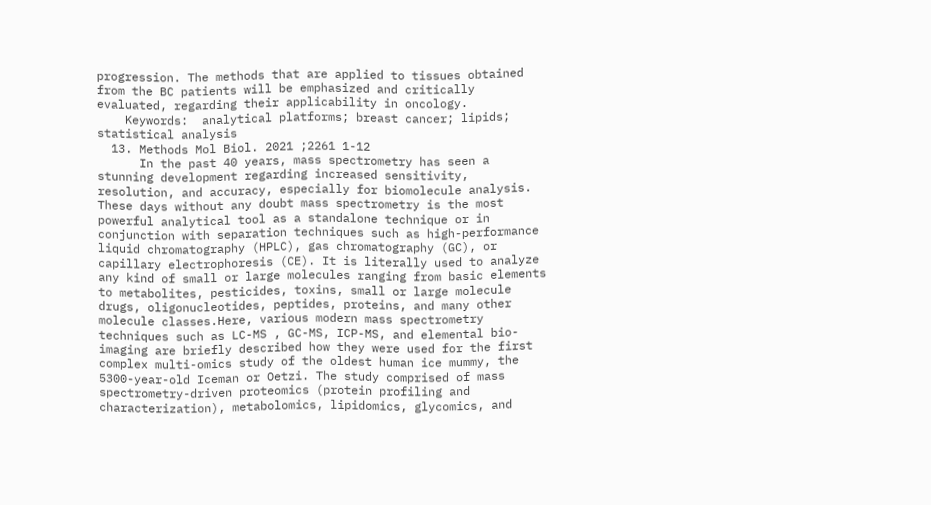progression. The methods that are applied to tissues obtained from the BC patients will be emphasized and critically evaluated, regarding their applicability in oncology.
    Keywords:  analytical platforms; breast cancer; lipids; statistical analysis
  13. Methods Mol Biol. 2021 ;2261 1-12
      In the past 40 years, mass spectrometry has seen a stunning development regarding increased sensitivity, resolution, and accuracy, especially for biomolecule analysis. These days without any doubt mass spectrometry is the most powerful analytical tool as a standalone technique or in conjunction with separation techniques such as high-performance liquid chromatography (HPLC), gas chromatography (GC), or capillary electrophoresis (CE). It is literally used to analyze any kind of small or large molecules ranging from basic elements to metabolites, pesticides, toxins, small or large molecule drugs, oligonucleotides, peptides, proteins, and many other molecule classes.Here, various modern mass spectrometry techniques such as LC-MS , GC-MS, ICP-MS, and elemental bio-imaging are briefly described how they were used for the first complex multi-omics study of the oldest human ice mummy, the 5300-year-old Iceman or Oetzi. The study comprised of mass spectrometry-driven proteomics (protein profiling and characterization), metabolomics, lipidomics, glycomics, and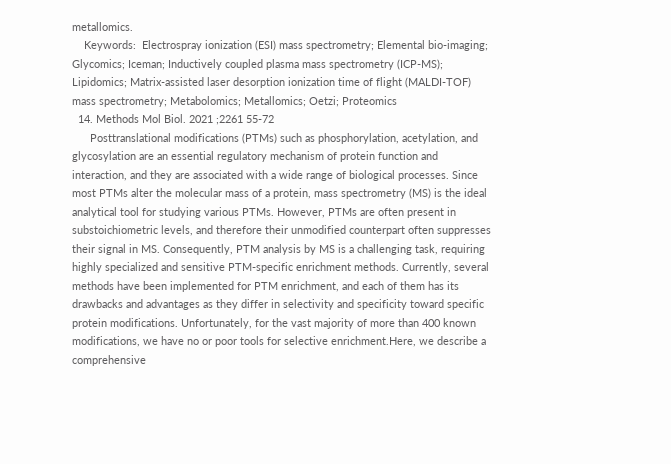metallomics.
    Keywords:  Electrospray ionization (ESI) mass spectrometry; Elemental bio-imaging; Glycomics; Iceman; Inductively coupled plasma mass spectrometry (ICP-MS); Lipidomics; Matrix-assisted laser desorption ionization time of flight (MALDI-TOF) mass spectrometry; Metabolomics; Metallomics; Oetzi; Proteomics
  14. Methods Mol Biol. 2021 ;2261 55-72
      Posttranslational modifications (PTMs) such as phosphorylation, acetylation, and glycosylation are an essential regulatory mechanism of protein function and interaction, and they are associated with a wide range of biological processes. Since most PTMs alter the molecular mass of a protein, mass spectrometry (MS) is the ideal analytical tool for studying various PTMs. However, PTMs are often present in substoichiometric levels, and therefore their unmodified counterpart often suppresses their signal in MS. Consequently, PTM analysis by MS is a challenging task, requiring highly specialized and sensitive PTM-specific enrichment methods. Currently, several methods have been implemented for PTM enrichment, and each of them has its drawbacks and advantages as they differ in selectivity and specificity toward specific protein modifications. Unfortunately, for the vast majority of more than 400 known modifications, we have no or poor tools for selective enrichment.Here, we describe a comprehensive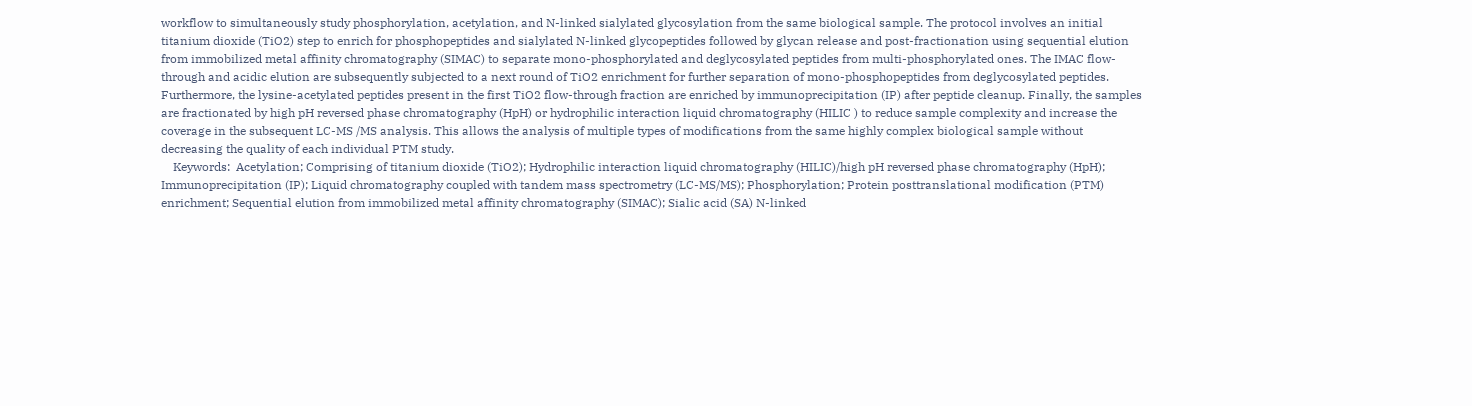workflow to simultaneously study phosphorylation, acetylation, and N-linked sialylated glycosylation from the same biological sample. The protocol involves an initial titanium dioxide (TiO2) step to enrich for phosphopeptides and sialylated N-linked glycopeptides followed by glycan release and post-fractionation using sequential elution from immobilized metal affinity chromatography (SIMAC) to separate mono-phosphorylated and deglycosylated peptides from multi-phosphorylated ones. The IMAC flow-through and acidic elution are subsequently subjected to a next round of TiO2 enrichment for further separation of mono-phosphopeptides from deglycosylated peptides. Furthermore, the lysine-acetylated peptides present in the first TiO2 flow-through fraction are enriched by immunoprecipitation (IP) after peptide cleanup. Finally, the samples are fractionated by high pH reversed phase chromatography (HpH) or hydrophilic interaction liquid chromatography (HILIC ) to reduce sample complexity and increase the coverage in the subsequent LC-MS /MS analysis. This allows the analysis of multiple types of modifications from the same highly complex biological sample without decreasing the quality of each individual PTM study.
    Keywords:  Acetylation; Comprising of titanium dioxide (TiO2); Hydrophilic interaction liquid chromatography (HILIC)/high pH reversed phase chromatography (HpH); Immunoprecipitation (IP); Liquid chromatography coupled with tandem mass spectrometry (LC-MS/MS); Phosphorylation; Protein posttranslational modification (PTM) enrichment; Sequential elution from immobilized metal affinity chromatography (SIMAC); Sialic acid (SA) N-linked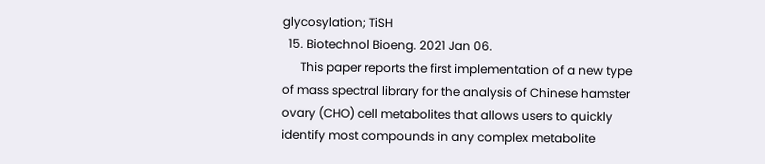glycosylation; TiSH
  15. Biotechnol Bioeng. 2021 Jan 06.
      This paper reports the first implementation of a new type of mass spectral library for the analysis of Chinese hamster ovary (CHO) cell metabolites that allows users to quickly identify most compounds in any complex metabolite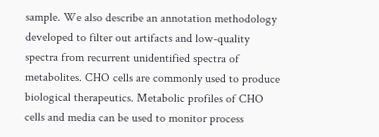sample. We also describe an annotation methodology developed to filter out artifacts and low-quality spectra from recurrent unidentified spectra of metabolites. CHO cells are commonly used to produce biological therapeutics. Metabolic profiles of CHO cells and media can be used to monitor process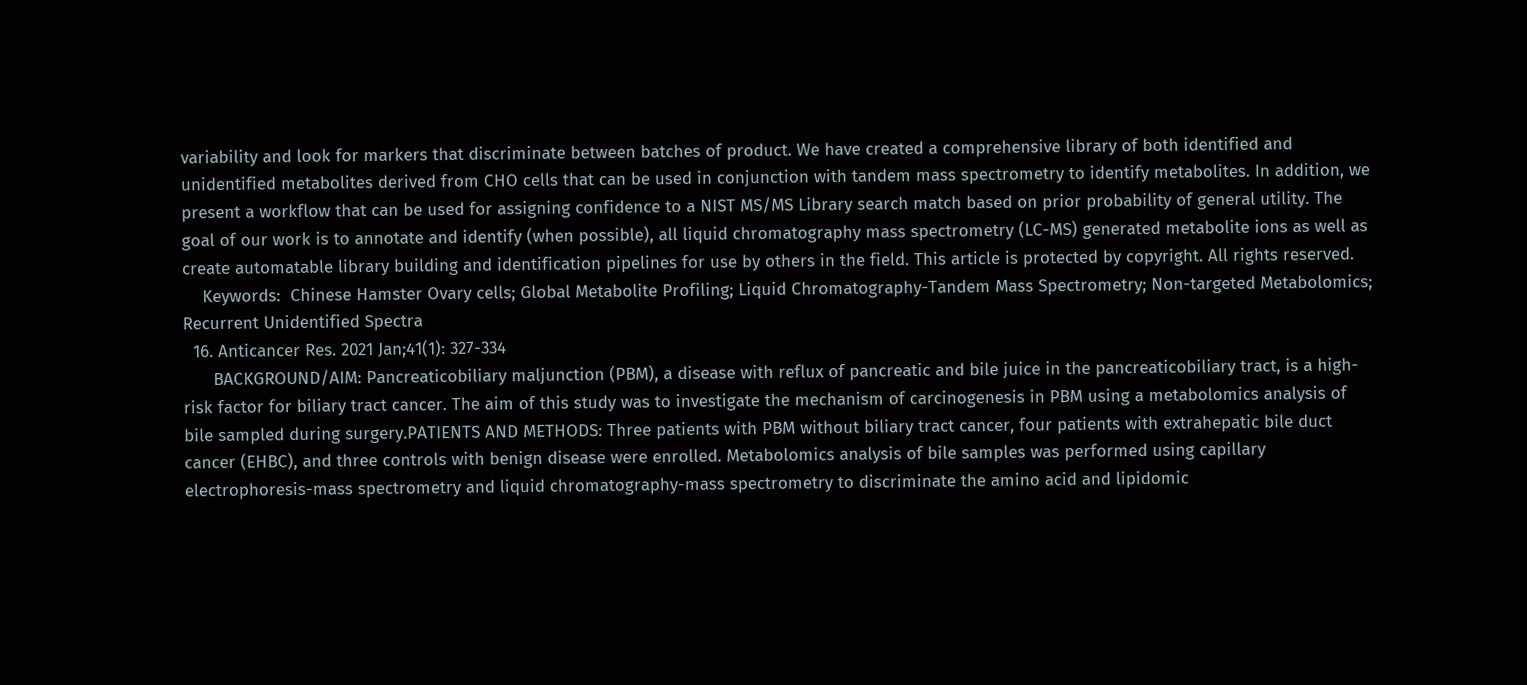variability and look for markers that discriminate between batches of product. We have created a comprehensive library of both identified and unidentified metabolites derived from CHO cells that can be used in conjunction with tandem mass spectrometry to identify metabolites. In addition, we present a workflow that can be used for assigning confidence to a NIST MS/MS Library search match based on prior probability of general utility. The goal of our work is to annotate and identify (when possible), all liquid chromatography mass spectrometry (LC-MS) generated metabolite ions as well as create automatable library building and identification pipelines for use by others in the field. This article is protected by copyright. All rights reserved.
    Keywords:  Chinese Hamster Ovary cells; Global Metabolite Profiling; Liquid Chromatography-Tandem Mass Spectrometry; Non-targeted Metabolomics; Recurrent Unidentified Spectra
  16. Anticancer Res. 2021 Jan;41(1): 327-334
      BACKGROUND/AIM: Pancreaticobiliary maljunction (PBM), a disease with reflux of pancreatic and bile juice in the pancreaticobiliary tract, is a high-risk factor for biliary tract cancer. The aim of this study was to investigate the mechanism of carcinogenesis in PBM using a metabolomics analysis of bile sampled during surgery.PATIENTS AND METHODS: Three patients with PBM without biliary tract cancer, four patients with extrahepatic bile duct cancer (EHBC), and three controls with benign disease were enrolled. Metabolomics analysis of bile samples was performed using capillary electrophoresis-mass spectrometry and liquid chromatography-mass spectrometry to discriminate the amino acid and lipidomic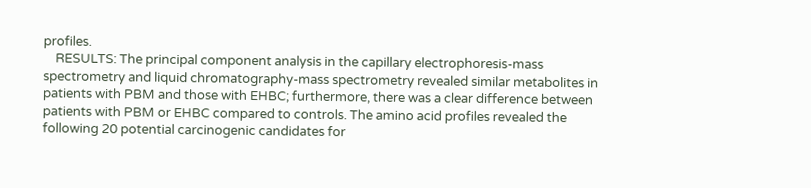profiles.
    RESULTS: The principal component analysis in the capillary electrophoresis-mass spectrometry and liquid chromatography-mass spectrometry revealed similar metabolites in patients with PBM and those with EHBC; furthermore, there was a clear difference between patients with PBM or EHBC compared to controls. The amino acid profiles revealed the following 20 potential carcinogenic candidates for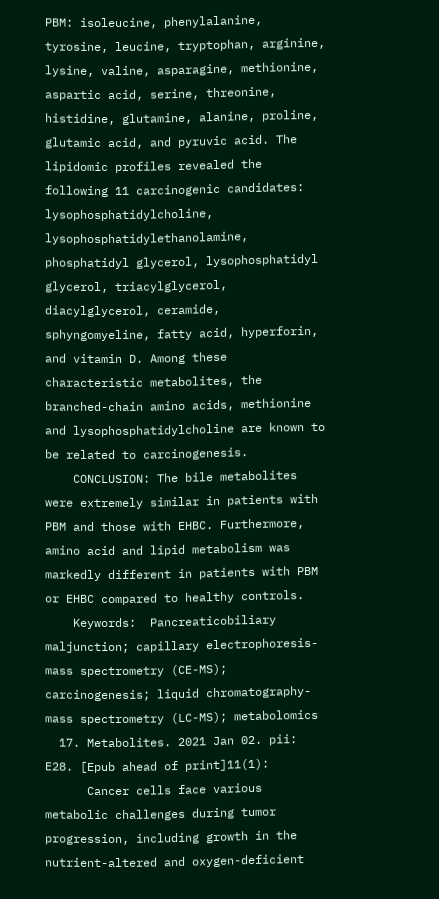PBM: isoleucine, phenylalanine, tyrosine, leucine, tryptophan, arginine, lysine, valine, asparagine, methionine, aspartic acid, serine, threonine, histidine, glutamine, alanine, proline, glutamic acid, and pyruvic acid. The lipidomic profiles revealed the following 11 carcinogenic candidates: lysophosphatidylcholine, lysophosphatidylethanolamine, phosphatidyl glycerol, lysophosphatidyl glycerol, triacylglycerol, diacylglycerol, ceramide, sphyngomyeline, fatty acid, hyperforin, and vitamin D. Among these characteristic metabolites, the branched-chain amino acids, methionine and lysophosphatidylcholine are known to be related to carcinogenesis.
    CONCLUSION: The bile metabolites were extremely similar in patients with PBM and those with EHBC. Furthermore, amino acid and lipid metabolism was markedly different in patients with PBM or EHBC compared to healthy controls.
    Keywords:  Pancreaticobiliary maljunction; capillary electrophoresis-mass spectrometry (CE-MS); carcinogenesis; liquid chromatography-mass spectrometry (LC-MS); metabolomics
  17. Metabolites. 2021 Jan 02. pii: E28. [Epub ahead of print]11(1):
      Cancer cells face various metabolic challenges during tumor progression, including growth in the nutrient-altered and oxygen-deficient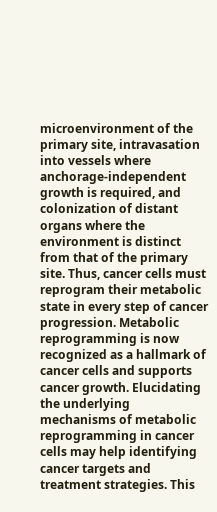microenvironment of the primary site, intravasation into vessels where anchorage-independent growth is required, and colonization of distant organs where the environment is distinct from that of the primary site. Thus, cancer cells must reprogram their metabolic state in every step of cancer progression. Metabolic reprogramming is now recognized as a hallmark of cancer cells and supports cancer growth. Elucidating the underlying mechanisms of metabolic reprogramming in cancer cells may help identifying cancer targets and treatment strategies. This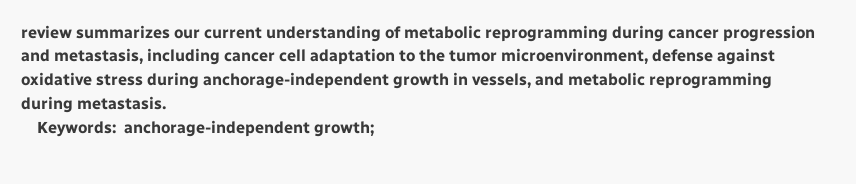review summarizes our current understanding of metabolic reprogramming during cancer progression and metastasis, including cancer cell adaptation to the tumor microenvironment, defense against oxidative stress during anchorage-independent growth in vessels, and metabolic reprogramming during metastasis.
    Keywords:  anchorage-independent growth;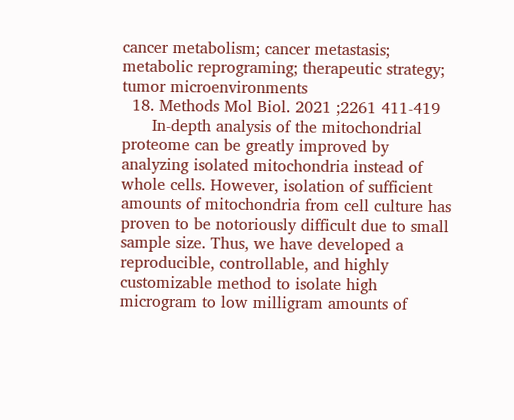cancer metabolism; cancer metastasis; metabolic reprograming; therapeutic strategy; tumor microenvironments
  18. Methods Mol Biol. 2021 ;2261 411-419
      In-depth analysis of the mitochondrial proteome can be greatly improved by analyzing isolated mitochondria instead of whole cells. However, isolation of sufficient amounts of mitochondria from cell culture has proven to be notoriously difficult due to small sample size. Thus, we have developed a reproducible, controllable, and highly customizable method to isolate high microgram to low milligram amounts of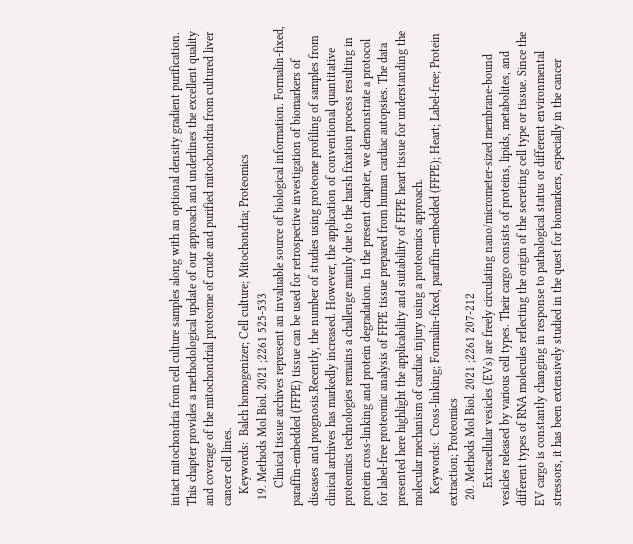intact mitochondria from cell culture samples along with an optional density gradient purification. This chapter provides a methodological update of our approach and underlines the excellent quality and coverage of the mitochondrial proteome of crude and purified mitochondria from cultured liver cancer cell lines.
    Keywords:  Balch homogenizer; Cell culture; Mitochondria; Proteomics
  19. Methods Mol Biol. 2021 ;2261 525-533
      Clinical tissue archives represent an invaluable source of biological information. Formalin-fixed, paraffin-embedded (FFPE) tissue can be used for retrospective investigation of biomarkers of diseases and prognosis.Recently, the number of studies using proteome profiling of samples from clinical archives has markedly increased. However, the application of conventional quantitative proteomics technologies remains a challenge mainly due to the harsh fixation process resulting in protein cross-linking and protein degradation. In the present chapter, we demonstrate a protocol for label-free proteomic analysis of FFPE tissue prepared from human cardiac autopsies. The data presented here highlight the applicability and suitability of FFPE heart tissue for understanding the molecular mechanism of cardiac injury using a proteomics approach.
    Keywords:  Cross-linking; Formalin-fixed, paraffin-embedded (FFPE); Heart; Label-free; Protein extraction; Proteomics
  20. Methods Mol Biol. 2021 ;2261 207-212
      Extracellular vesicles (EVs) are freely circulating nano/micrometer-sized membrane-bound vesicles released by various cell types. Their cargo consists of proteins, lipids, metabolites, and different types of RNA molecules reflecting the origin of the secreting cell type or tissue. Since the EV cargo is constantly changing in response to pathological status or different environmental stressors, it has been extensively studied in the quest for biomarkers, especially in the cancer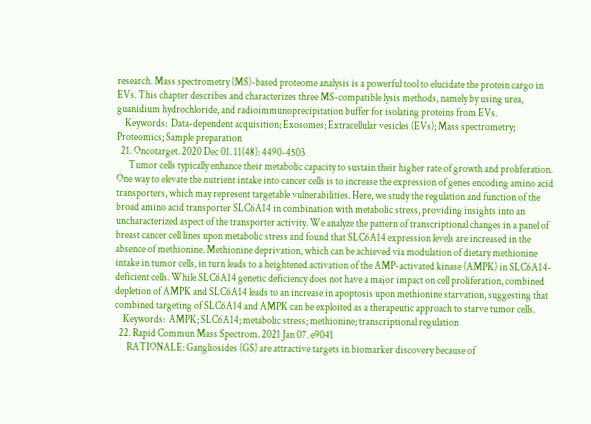research. Mass spectrometry (MS)-based proteome analysis is a powerful tool to elucidate the protein cargo in EVs. This chapter describes and characterizes three MS-compatible lysis methods, namely by using urea, guanidium hydrochloride, and radioimmunoprecipitation buffer for isolating proteins from EVs.
    Keywords:  Data-dependent acquisition; Exosomes; Extracellular vesicles (EVs); Mass spectrometry; Proteomics; Sample preparation
  21. Oncotarget. 2020 Dec 01. 11(48): 4490-4503
      Tumor cells typically enhance their metabolic capacity to sustain their higher rate of growth and proliferation. One way to elevate the nutrient intake into cancer cells is to increase the expression of genes encoding amino acid transporters, which may represent targetable vulnerabilities. Here, we study the regulation and function of the broad amino acid transporter SLC6A14 in combination with metabolic stress, providing insights into an uncharacterized aspect of the transporter activity. We analyze the pattern of transcriptional changes in a panel of breast cancer cell lines upon metabolic stress and found that SLC6A14 expression levels are increased in the absence of methionine. Methionine deprivation, which can be achieved via modulation of dietary methionine intake in tumor cells, in turn leads to a heightened activation of the AMP-activated kinase (AMPK) in SLC6A14-deficient cells. While SLC6A14 genetic deficiency does not have a major impact on cell proliferation, combined depletion of AMPK and SLC6A14 leads to an increase in apoptosis upon methionine starvation, suggesting that combined targeting of SLC6A14 and AMPK can be exploited as a therapeutic approach to starve tumor cells.
    Keywords:  AMPK; SLC6A14; metabolic stress; methionine; transcriptional regulation
  22. Rapid Commun Mass Spectrom. 2021 Jan 07. e9041
      RATIONALE: Gangliosides (GS) are attractive targets in biomarker discovery because of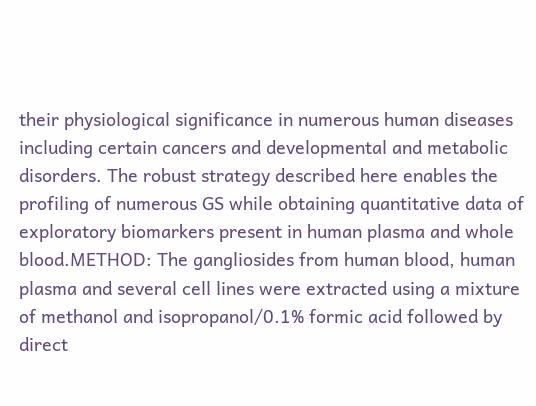their physiological significance in numerous human diseases including certain cancers and developmental and metabolic disorders. The robust strategy described here enables the profiling of numerous GS while obtaining quantitative data of exploratory biomarkers present in human plasma and whole blood.METHOD: The gangliosides from human blood, human plasma and several cell lines were extracted using a mixture of methanol and isopropanol/0.1% formic acid followed by direct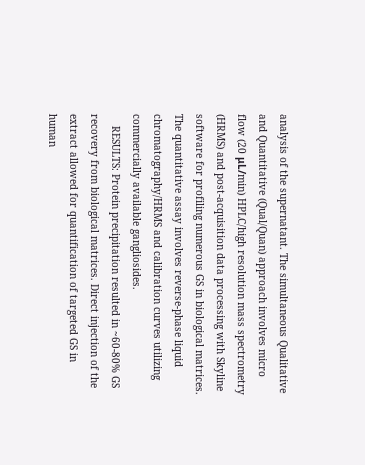analysis of the supernatant. The simultaneous Qualitative and Quantitative (Qual/Quan) approach involves micro flow (20 μL/min) HPLC/high resolution mass spectrometry (HRMS) and post-acquisition data processing with Skyline software for profiling numerous GS in biological matrices. The quantitative assay involves reverse-phase liquid chromatography/HRMS and calibration curves utilizing commercially available gangliosides.
    RESULTS: Protein precipitation resulted in ~60-80% GS recovery from biological matrices. Direct injection of the extract allowed for quantification of targeted GS in human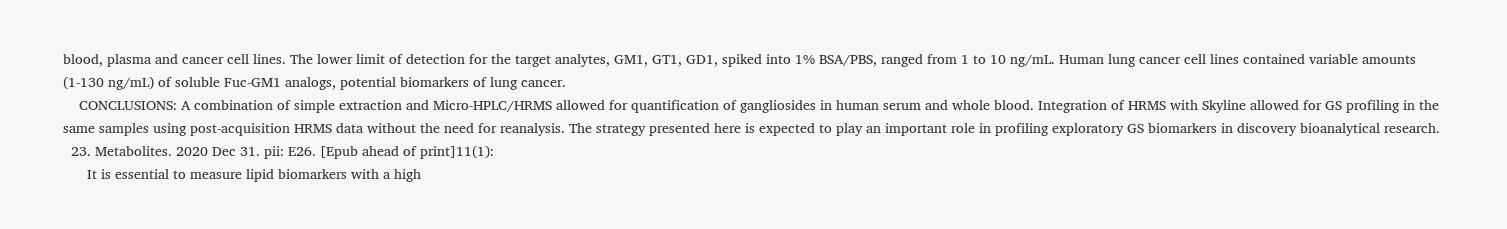blood, plasma and cancer cell lines. The lower limit of detection for the target analytes, GM1, GT1, GD1, spiked into 1% BSA/PBS, ranged from 1 to 10 ng/mL. Human lung cancer cell lines contained variable amounts (1-130 ng/mL) of soluble Fuc-GM1 analogs, potential biomarkers of lung cancer.
    CONCLUSIONS: A combination of simple extraction and Micro-HPLC/HRMS allowed for quantification of gangliosides in human serum and whole blood. Integration of HRMS with Skyline allowed for GS profiling in the same samples using post-acquisition HRMS data without the need for reanalysis. The strategy presented here is expected to play an important role in profiling exploratory GS biomarkers in discovery bioanalytical research.
  23. Metabolites. 2020 Dec 31. pii: E26. [Epub ahead of print]11(1):
      It is essential to measure lipid biomarkers with a high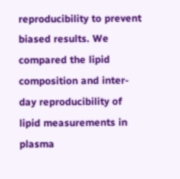reproducibility to prevent biased results. We compared the lipid composition and inter-day reproducibility of lipid measurements in plasma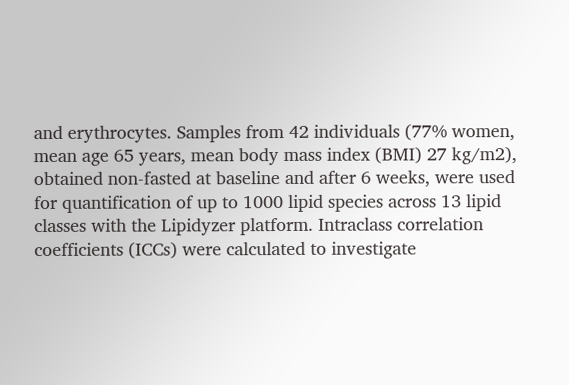and erythrocytes. Samples from 42 individuals (77% women, mean age 65 years, mean body mass index (BMI) 27 kg/m2), obtained non-fasted at baseline and after 6 weeks, were used for quantification of up to 1000 lipid species across 13 lipid classes with the Lipidyzer platform. Intraclass correlation coefficients (ICCs) were calculated to investigate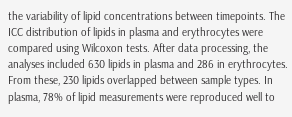the variability of lipid concentrations between timepoints. The ICC distribution of lipids in plasma and erythrocytes were compared using Wilcoxon tests. After data processing, the analyses included 630 lipids in plasma and 286 in erythrocytes. From these, 230 lipids overlapped between sample types. In plasma, 78% of lipid measurements were reproduced well to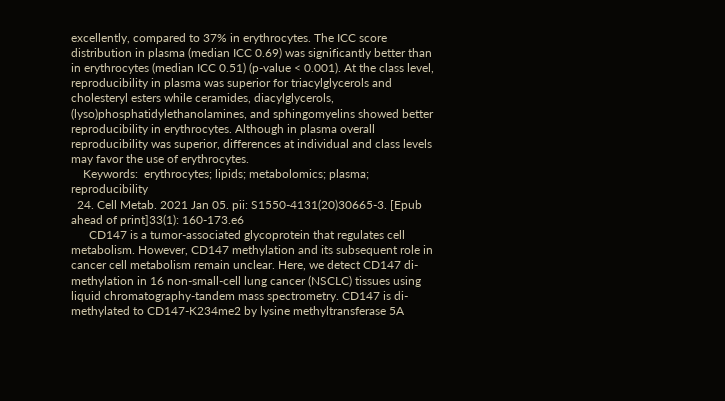excellently, compared to 37% in erythrocytes. The ICC score distribution in plasma (median ICC 0.69) was significantly better than in erythrocytes (median ICC 0.51) (p-value < 0.001). At the class level, reproducibility in plasma was superior for triacylglycerols and cholesteryl esters while ceramides, diacylglycerols, (lyso)phosphatidylethanolamines, and sphingomyelins showed better reproducibility in erythrocytes. Although in plasma overall reproducibility was superior, differences at individual and class levels may favor the use of erythrocytes.
    Keywords:  erythrocytes; lipids; metabolomics; plasma; reproducibility
  24. Cell Metab. 2021 Jan 05. pii: S1550-4131(20)30665-3. [Epub ahead of print]33(1): 160-173.e6
      CD147 is a tumor-associated glycoprotein that regulates cell metabolism. However, CD147 methylation and its subsequent role in cancer cell metabolism remain unclear. Here, we detect CD147 di-methylation in 16 non-small-cell lung cancer (NSCLC) tissues using liquid chromatography-tandem mass spectrometry. CD147 is di-methylated to CD147-K234me2 by lysine methyltransferase 5A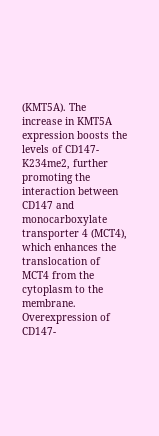(KMT5A). The increase in KMT5A expression boosts the levels of CD147-K234me2, further promoting the interaction between CD147 and monocarboxylate transporter 4 (MCT4), which enhances the translocation of MCT4 from the cytoplasm to the membrane. Overexpression of CD147-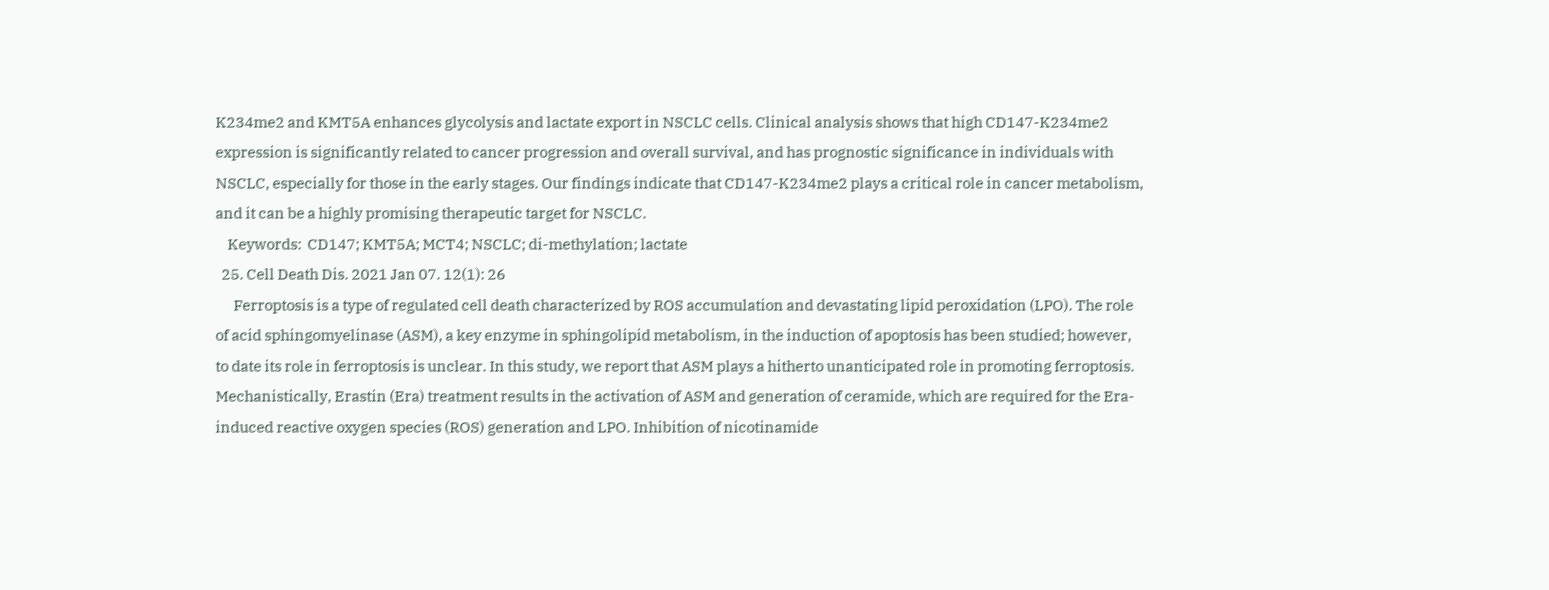K234me2 and KMT5A enhances glycolysis and lactate export in NSCLC cells. Clinical analysis shows that high CD147-K234me2 expression is significantly related to cancer progression and overall survival, and has prognostic significance in individuals with NSCLC, especially for those in the early stages. Our findings indicate that CD147-K234me2 plays a critical role in cancer metabolism, and it can be a highly promising therapeutic target for NSCLC.
    Keywords:  CD147; KMT5A; MCT4; NSCLC; di-methylation; lactate
  25. Cell Death Dis. 2021 Jan 07. 12(1): 26
      Ferroptosis is a type of regulated cell death characterized by ROS accumulation and devastating lipid peroxidation (LPO). The role of acid sphingomyelinase (ASM), a key enzyme in sphingolipid metabolism, in the induction of apoptosis has been studied; however, to date its role in ferroptosis is unclear. In this study, we report that ASM plays a hitherto unanticipated role in promoting ferroptosis. Mechanistically, Erastin (Era) treatment results in the activation of ASM and generation of ceramide, which are required for the Era-induced reactive oxygen species (ROS) generation and LPO. Inhibition of nicotinamide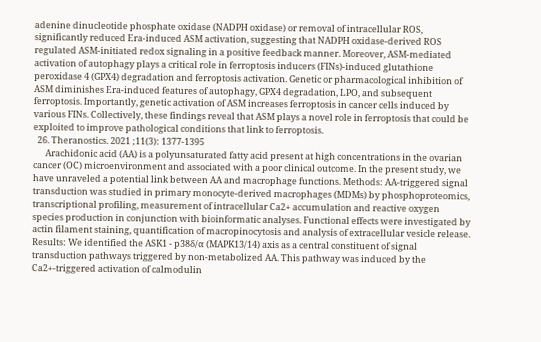adenine dinucleotide phosphate oxidase (NADPH oxidase) or removal of intracellular ROS, significantly reduced Era-induced ASM activation, suggesting that NADPH oxidase-derived ROS regulated ASM-initiated redox signaling in a positive feedback manner. Moreover, ASM-mediated activation of autophagy plays a critical role in ferroptosis inducers (FINs)-induced glutathione peroxidase 4 (GPX4) degradation and ferroptosis activation. Genetic or pharmacological inhibition of ASM diminishes Era-induced features of autophagy, GPX4 degradation, LPO, and subsequent ferroptosis. Importantly, genetic activation of ASM increases ferroptosis in cancer cells induced by various FINs. Collectively, these findings reveal that ASM plays a novel role in ferroptosis that could be exploited to improve pathological conditions that link to ferroptosis.
  26. Theranostics. 2021 ;11(3): 1377-1395
      Arachidonic acid (AA) is a polyunsaturated fatty acid present at high concentrations in the ovarian cancer (OC) microenvironment and associated with a poor clinical outcome. In the present study, we have unraveled a potential link between AA and macrophage functions. Methods: AA-triggered signal transduction was studied in primary monocyte-derived macrophages (MDMs) by phosphoproteomics, transcriptional profiling, measurement of intracellular Ca2+ accumulation and reactive oxygen species production in conjunction with bioinformatic analyses. Functional effects were investigated by actin filament staining, quantification of macropinocytosis and analysis of extracellular vesicle release. Results: We identified the ASK1 - p38δ/α (MAPK13/14) axis as a central constituent of signal transduction pathways triggered by non-metabolized AA. This pathway was induced by the Ca2+-triggered activation of calmodulin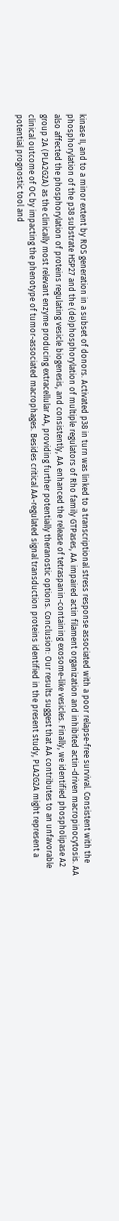kinase II, and to a minor extent by ROS generation in a subset of donors. Activated p38 in turn was linked to a transcriptional stress response associated with a poor relapse-free survival. Consistent with the phosphorylation of the p38 substrate HSP27 and the (de)phosphorylation of multiple regulators of Rho family GTPases, AA impaired actin filament organization and inhibited actin-driven macropinocytosis. AA also affected the phosphorylation of proteins regulating vesicle biogenesis, and consistently, AA enhanced the release of tetraspanin-containing exosome-like vesicles. Finally, we identified phospholipase A2 group 2A (PLA2G2A) as the clinically most relevant enzyme producing extracellular AA, providing further potentially theranostic options. Conclusion: Our results suggest that AA contributes to an unfavorable clinical outcome of OC by impacting the phenotype of tumor-associated macrophages. Besides critical AA-regulated signal transduction proteins identified in the present study, PLA2G2A might represent a potential prognostic tool and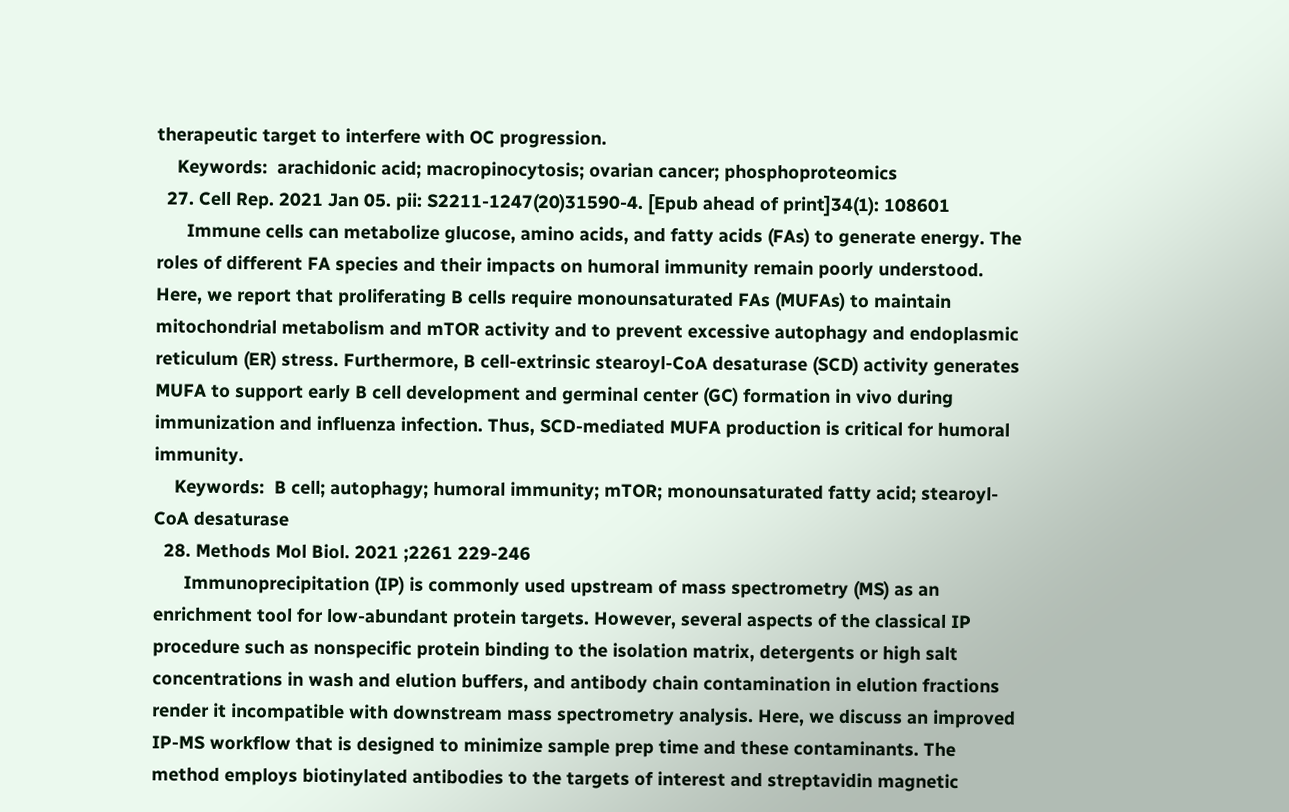therapeutic target to interfere with OC progression.
    Keywords:  arachidonic acid; macropinocytosis; ovarian cancer; phosphoproteomics
  27. Cell Rep. 2021 Jan 05. pii: S2211-1247(20)31590-4. [Epub ahead of print]34(1): 108601
      Immune cells can metabolize glucose, amino acids, and fatty acids (FAs) to generate energy. The roles of different FA species and their impacts on humoral immunity remain poorly understood. Here, we report that proliferating B cells require monounsaturated FAs (MUFAs) to maintain mitochondrial metabolism and mTOR activity and to prevent excessive autophagy and endoplasmic reticulum (ER) stress. Furthermore, B cell-extrinsic stearoyl-CoA desaturase (SCD) activity generates MUFA to support early B cell development and germinal center (GC) formation in vivo during immunization and influenza infection. Thus, SCD-mediated MUFA production is critical for humoral immunity.
    Keywords:  B cell; autophagy; humoral immunity; mTOR; monounsaturated fatty acid; stearoyl-CoA desaturase
  28. Methods Mol Biol. 2021 ;2261 229-246
      Immunoprecipitation (IP) is commonly used upstream of mass spectrometry (MS) as an enrichment tool for low-abundant protein targets. However, several aspects of the classical IP procedure such as nonspecific protein binding to the isolation matrix, detergents or high salt concentrations in wash and elution buffers, and antibody chain contamination in elution fractions render it incompatible with downstream mass spectrometry analysis. Here, we discuss an improved IP-MS workflow that is designed to minimize sample prep time and these contaminants. The method employs biotinylated antibodies to the targets of interest and streptavidin magnetic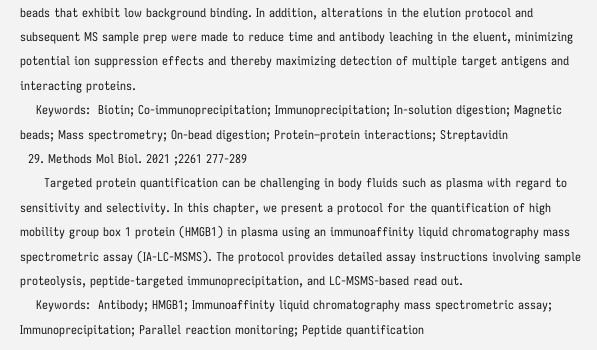beads that exhibit low background binding. In addition, alterations in the elution protocol and subsequent MS sample prep were made to reduce time and antibody leaching in the eluent, minimizing potential ion suppression effects and thereby maximizing detection of multiple target antigens and interacting proteins.
    Keywords:  Biotin; Co-immunoprecipitation; Immunoprecipitation; In-solution digestion; Magnetic beads; Mass spectrometry; On-bead digestion; Protein–protein interactions; Streptavidin
  29. Methods Mol Biol. 2021 ;2261 277-289
      Targeted protein quantification can be challenging in body fluids such as plasma with regard to sensitivity and selectivity. In this chapter, we present a protocol for the quantification of high mobility group box 1 protein (HMGB1) in plasma using an immunoaffinity liquid chromatography mass spectrometric assay (IA-LC-MSMS). The protocol provides detailed assay instructions involving sample proteolysis, peptide-targeted immunoprecipitation, and LC-MSMS-based read out.
    Keywords:  Antibody; HMGB1; Immunoaffinity liquid chromatography mass spectrometric assay; Immunoprecipitation; Parallel reaction monitoring; Peptide quantification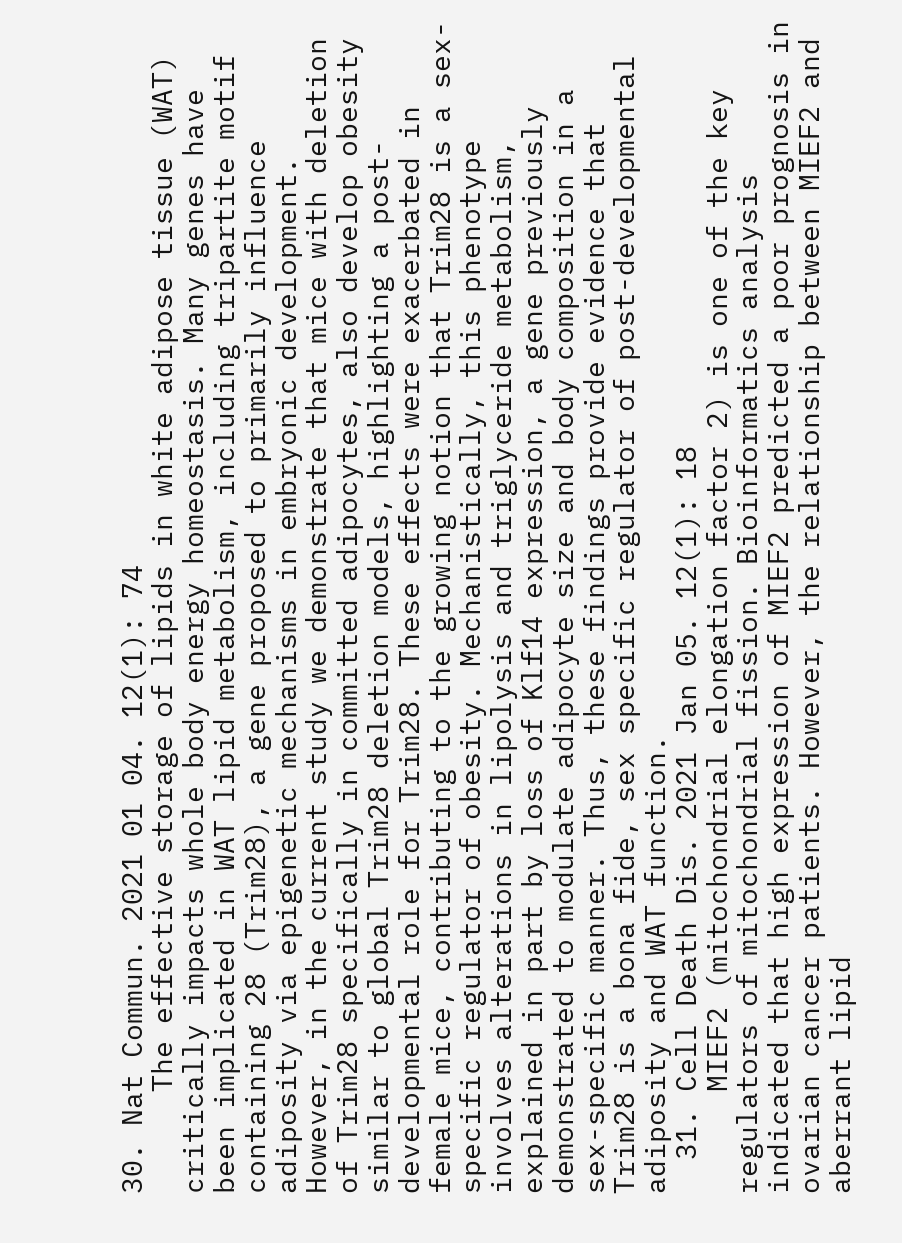30. Nat Commun. 2021 01 04. 12(1): 74
      The effective storage of lipids in white adipose tissue (WAT) critically impacts whole body energy homeostasis. Many genes have been implicated in WAT lipid metabolism, including tripartite motif containing 28 (Trim28), a gene proposed to primarily influence adiposity via epigenetic mechanisms in embryonic development. However, in the current study we demonstrate that mice with deletion of Trim28 specifically in committed adipocytes, also develop obesity similar to global Trim28 deletion models, highlighting a post-developmental role for Trim28. These effects were exacerbated in female mice, contributing to the growing notion that Trim28 is a sex-specific regulator of obesity. Mechanistically, this phenotype involves alterations in lipolysis and triglyceride metabolism, explained in part by loss of Klf14 expression, a gene previously demonstrated to modulate adipocyte size and body composition in a sex-specific manner. Thus, these findings provide evidence that Trim28 is a bona fide, sex specific regulator of post-developmental adiposity and WAT function.
  31. Cell Death Dis. 2021 Jan 05. 12(1): 18
      MIEF2 (mitochondrial elongation factor 2) is one of the key regulators of mitochondrial fission. Bioinformatics analysis indicated that high expression of MIEF2 predicted a poor prognosis in ovarian cancer patients. However, the relationship between MIEF2 and aberrant lipid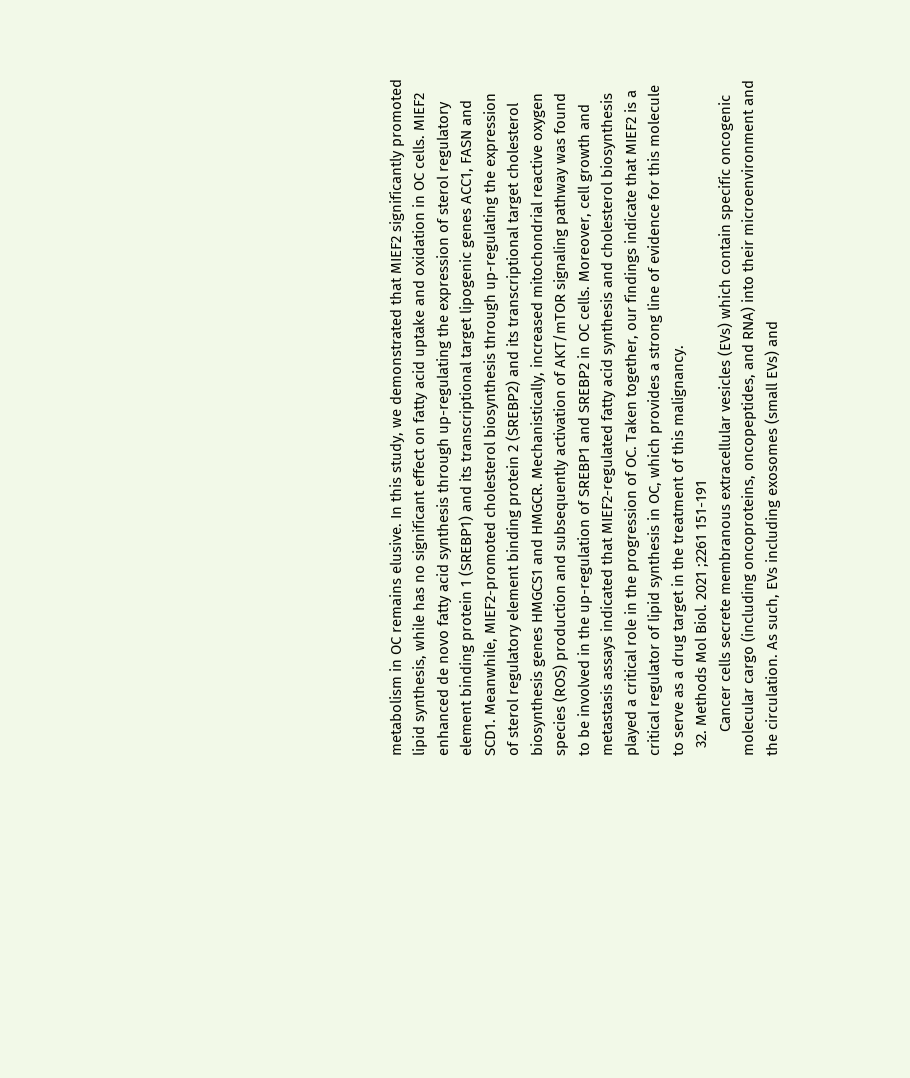metabolism in OC remains elusive. In this study, we demonstrated that MIEF2 significantly promoted lipid synthesis, while has no significant effect on fatty acid uptake and oxidation in OC cells. MIEF2 enhanced de novo fatty acid synthesis through up-regulating the expression of sterol regulatory element binding protein 1 (SREBP1) and its transcriptional target lipogenic genes ACC1, FASN and SCD1. Meanwhile, MIEF2-promoted cholesterol biosynthesis through up-regulating the expression of sterol regulatory element binding protein 2 (SREBP2) and its transcriptional target cholesterol biosynthesis genes HMGCS1 and HMGCR. Mechanistically, increased mitochondrial reactive oxygen species (ROS) production and subsequently activation of AKT/mTOR signaling pathway was found to be involved in the up-regulation of SREBP1 and SREBP2 in OC cells. Moreover, cell growth and metastasis assays indicated that MIEF2-regulated fatty acid synthesis and cholesterol biosynthesis played a critical role in the progression of OC. Taken together, our findings indicate that MIEF2 is a critical regulator of lipid synthesis in OC, which provides a strong line of evidence for this molecule to serve as a drug target in the treatment of this malignancy.
  32. Methods Mol Biol. 2021 ;2261 151-191
      Cancer cells secrete membranous extracellular vesicles (EVs) which contain specific oncogenic molecular cargo (including oncoproteins, oncopeptides, and RNA) into their microenvironment and the circulation. As such, EVs including exosomes (small EVs) and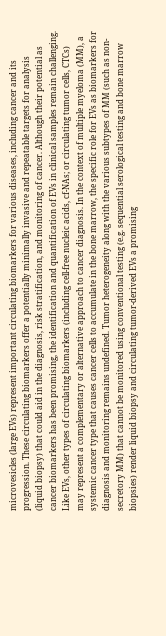microvesicles (large EVs) represent important circulating biomarkers for various diseases, including cancer and its progression. These circulating biomarkers offer a potentially minimally invasive and repeatable targets for analysis (liquid biopsy) that could aid in the diagnosis, risk stratification, and monitoring of cancer. Although their potential as cancer biomarkers has been promising, the identification and quantification of EVs in clinical samples remain challenging. Like EVs, other types of circulating biomarkers (including cell-free nucleic acids, cf-NAs; or circulating tumor cells, CTCs) may represent a complementary or alternative approach to cancer diagnosis. In the context of multiple myeloma (MM), a systemic cancer type that causes cancer cells to accumulate in the bone marrow, the specific role for EVs as biomarkers for diagnosis and monitoring remains undefined. Tumor heterogeneity along with the various subtypes of MM (such as non-secretory MM) that cannot be monitored using conventional testing (e.g. sequential serological testing and bone marrow biopsies) render liquid biopsy and circulating tumor-derived EVs a promising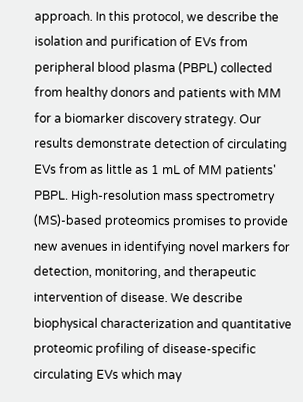approach. In this protocol, we describe the isolation and purification of EVs from peripheral blood plasma (PBPL) collected from healthy donors and patients with MM for a biomarker discovery strategy. Our results demonstrate detection of circulating EVs from as little as 1 mL of MM patients' PBPL. High-resolution mass spectrometry (MS)-based proteomics promises to provide new avenues in identifying novel markers for detection, monitoring, and therapeutic intervention of disease. We describe biophysical characterization and quantitative proteomic profiling of disease-specific circulating EVs which may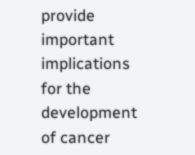provide important implications for the development of cancer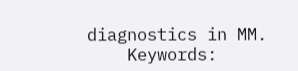diagnostics in MM.
    Keywords: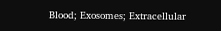Blood; Exosomes; Extracellular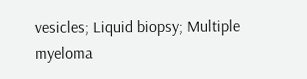vesicles; Liquid biopsy; Multiple myeloma